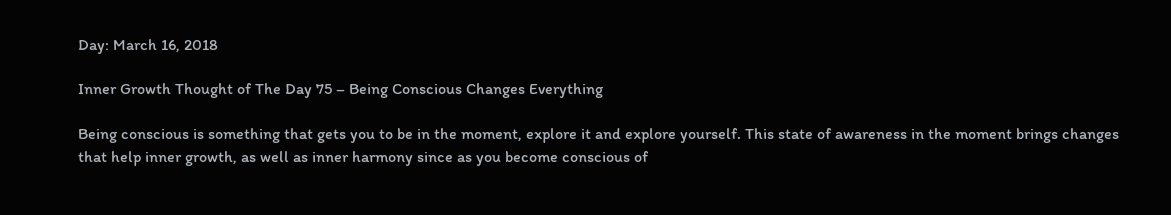Day: March 16, 2018

Inner Growth Thought of The Day 75 – Being Conscious Changes Everything

Being conscious is something that gets you to be in the moment, explore it and explore yourself. This state of awareness in the moment brings changes that help inner growth, as well as inner harmony since as you become conscious of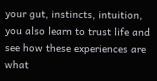your gut, instincts, intuition, you also learn to trust life and see how these experiences are what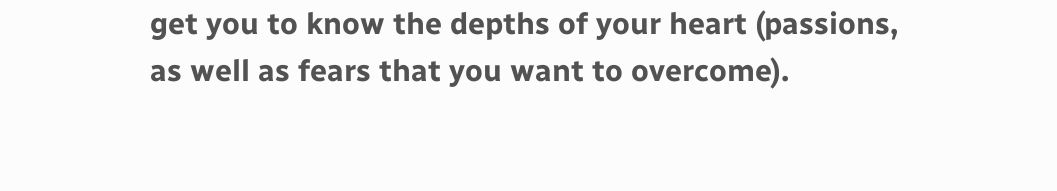get you to know the depths of your heart (passions, as well as fears that you want to overcome).